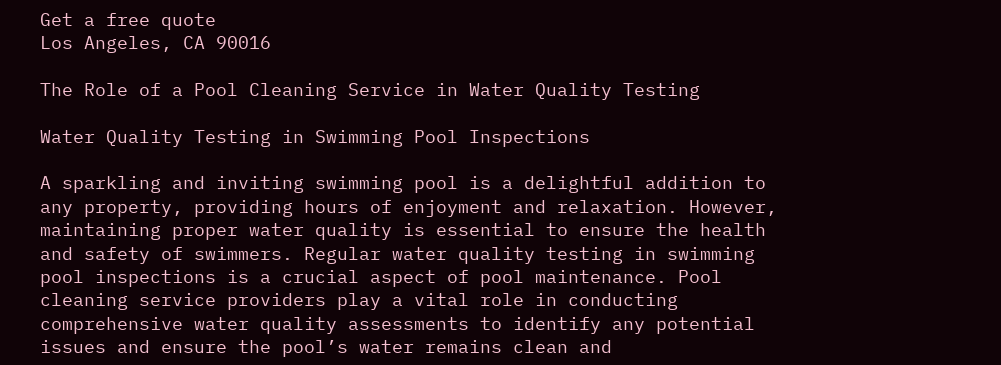Get a free quote
Los Angeles, CA 90016

The Role of a Pool Cleaning Service in Water Quality Testing

Water Quality Testing in Swimming Pool Inspections

A sparkling and inviting swimming pool is a delightful addition to any property, providing hours of enjoyment and relaxation. However, maintaining proper water quality is essential to ensure the health and safety of swimmers. Regular water quality testing in swimming pool inspections is a crucial aspect of pool maintenance. Pool cleaning service providers play a vital role in conducting comprehensive water quality assessments to identify any potential issues and ensure the pool’s water remains clean and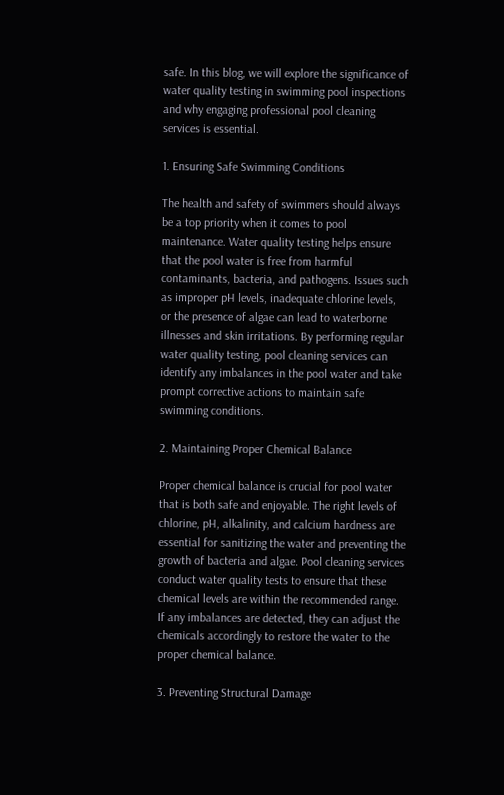safe. In this blog, we will explore the significance of water quality testing in swimming pool inspections and why engaging professional pool cleaning services is essential.

1. Ensuring Safe Swimming Conditions

The health and safety of swimmers should always be a top priority when it comes to pool maintenance. Water quality testing helps ensure that the pool water is free from harmful contaminants, bacteria, and pathogens. Issues such as improper pH levels, inadequate chlorine levels, or the presence of algae can lead to waterborne illnesses and skin irritations. By performing regular water quality testing, pool cleaning services can identify any imbalances in the pool water and take prompt corrective actions to maintain safe swimming conditions.

2. Maintaining Proper Chemical Balance

Proper chemical balance is crucial for pool water that is both safe and enjoyable. The right levels of chlorine, pH, alkalinity, and calcium hardness are essential for sanitizing the water and preventing the growth of bacteria and algae. Pool cleaning services conduct water quality tests to ensure that these chemical levels are within the recommended range. If any imbalances are detected, they can adjust the chemicals accordingly to restore the water to the proper chemical balance.

3. Preventing Structural Damage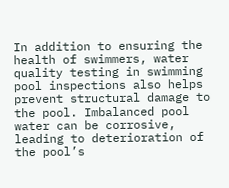In addition to ensuring the health of swimmers, water quality testing in swimming pool inspections also helps prevent structural damage to the pool. Imbalanced pool water can be corrosive, leading to deterioration of the pool’s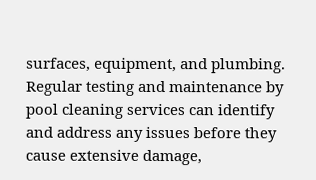surfaces, equipment, and plumbing. Regular testing and maintenance by pool cleaning services can identify and address any issues before they cause extensive damage,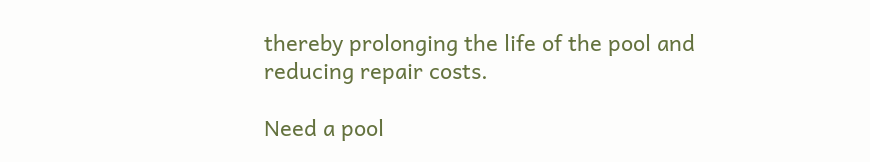thereby prolonging the life of the pool and reducing repair costs.

Need a pool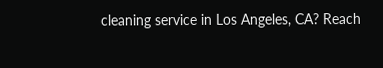cleaning service in Los Angeles, CA? Reach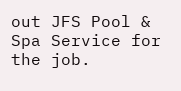out JFS Pool & Spa Service for the job.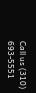Call us (310) 693-5551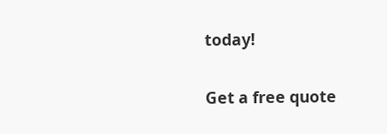today!

Get a free quote